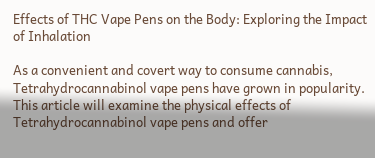Effects of THC Vape Pens on the Body: Exploring the Impact of Inhalation

As a convenient and covert way to consume cannabis, Tetrahydrocannabinol vape pens have grown in popularity. This article will examine the physical effects of Tetrahydrocannabinol vape pens and offer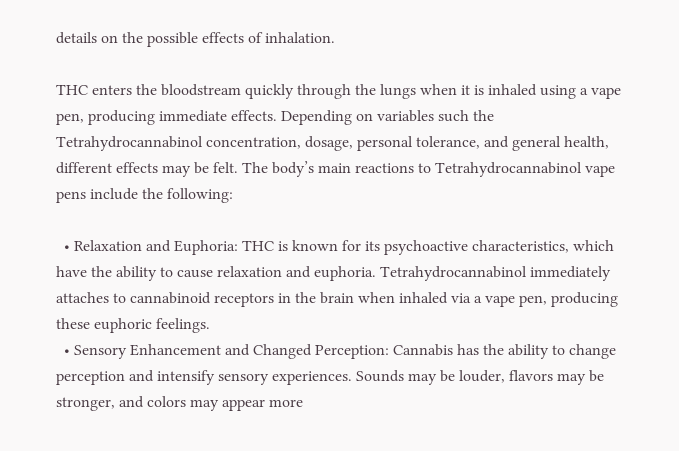details on the possible effects of inhalation.

THC enters the bloodstream quickly through the lungs when it is inhaled using a vape pen, producing immediate effects. Depending on variables such the Tetrahydrocannabinol concentration, dosage, personal tolerance, and general health, different effects may be felt. The body’s main reactions to Tetrahydrocannabinol vape pens include the following:

  • Relaxation and Euphoria: THC is known for its psychoactive characteristics, which have the ability to cause relaxation and euphoria. Tetrahydrocannabinol immediately attaches to cannabinoid receptors in the brain when inhaled via a vape pen, producing these euphoric feelings.
  • Sensory Enhancement and Changed Perception: Cannabis has the ability to change perception and intensify sensory experiences. Sounds may be louder, flavors may be stronger, and colors may appear more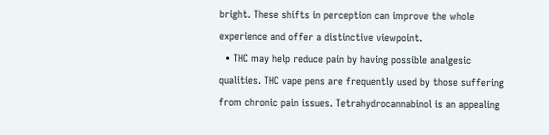bright. These shifts in perception can improve the whole experience and offer a distinctive viewpoint.
  • THC may help reduce pain by having possible analgesic qualities. THC vape pens are frequently used by those suffering from chronic pain issues. Tetrahydrocannabinol is an appealing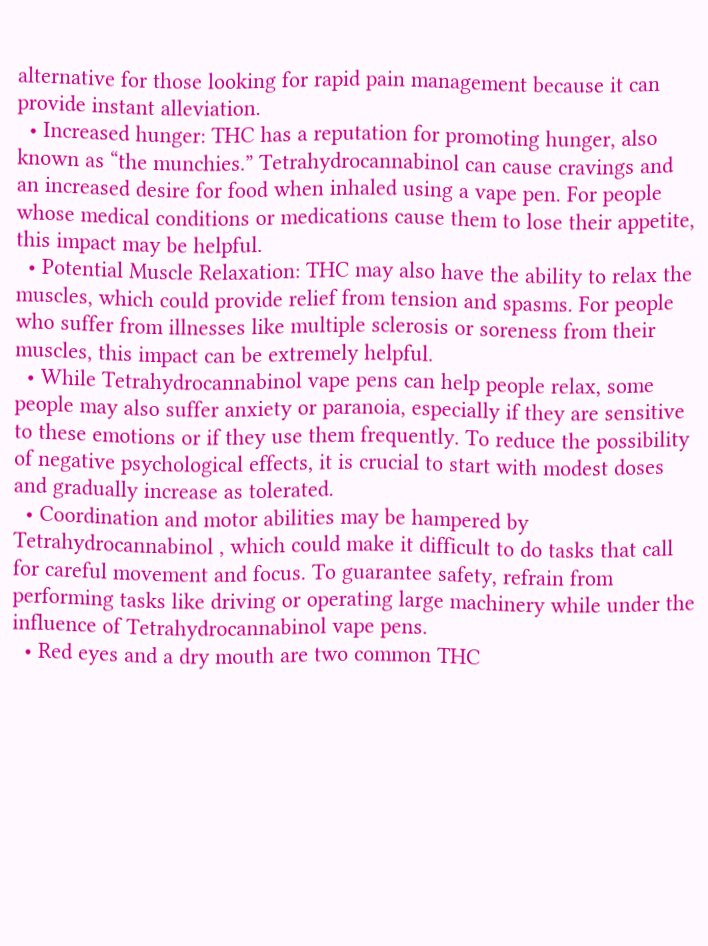alternative for those looking for rapid pain management because it can provide instant alleviation.
  • Increased hunger: THC has a reputation for promoting hunger, also known as “the munchies.” Tetrahydrocannabinol can cause cravings and an increased desire for food when inhaled using a vape pen. For people whose medical conditions or medications cause them to lose their appetite, this impact may be helpful.
  • Potential Muscle Relaxation: THC may also have the ability to relax the muscles, which could provide relief from tension and spasms. For people who suffer from illnesses like multiple sclerosis or soreness from their muscles, this impact can be extremely helpful.
  • While Tetrahydrocannabinol vape pens can help people relax, some people may also suffer anxiety or paranoia, especially if they are sensitive to these emotions or if they use them frequently. To reduce the possibility of negative psychological effects, it is crucial to start with modest doses and gradually increase as tolerated.
  • Coordination and motor abilities may be hampered by Tetrahydrocannabinol , which could make it difficult to do tasks that call for careful movement and focus. To guarantee safety, refrain from performing tasks like driving or operating large machinery while under the influence of Tetrahydrocannabinol vape pens.
  • Red eyes and a dry mouth are two common THC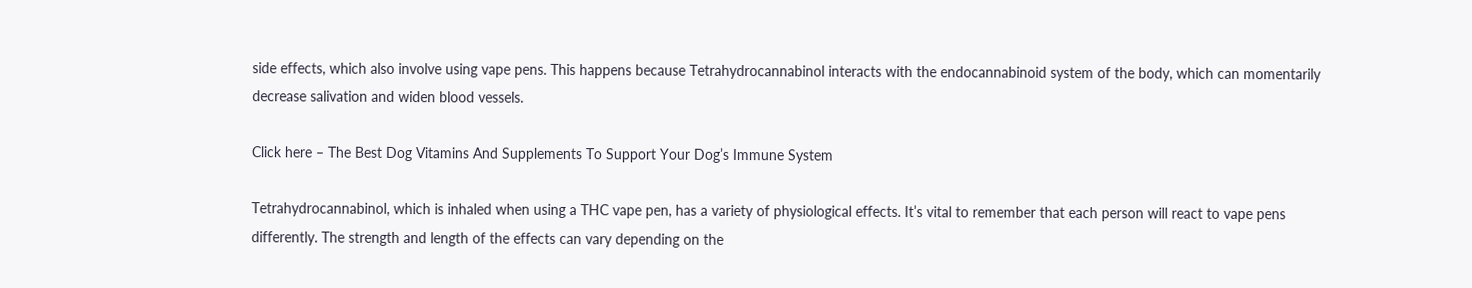side effects, which also involve using vape pens. This happens because Tetrahydrocannabinol interacts with the endocannabinoid system of the body, which can momentarily decrease salivation and widen blood vessels.

Click here – The Best Dog Vitamins And Supplements To Support Your Dog’s Immune System

Tetrahydrocannabinol, which is inhaled when using a THC vape pen, has a variety of physiological effects. It’s vital to remember that each person will react to vape pens differently. The strength and length of the effects can vary depending on the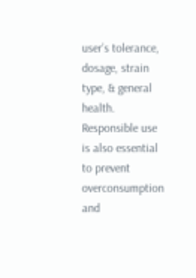user’s tolerance, dosage, strain type, & general health. Responsible use is also essential to prevent overconsumption and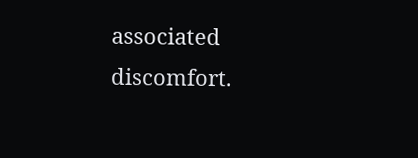associated discomfort.